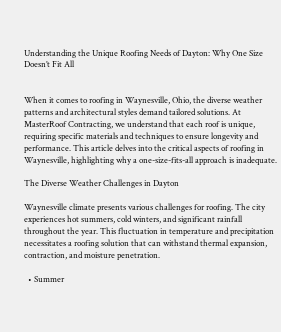Understanding the Unique Roofing Needs of Dayton: Why One Size Doesn’t Fit All


When it comes to roofing in Waynesville, Ohio, the diverse weather patterns and architectural styles demand tailored solutions. At MasterRoof Contracting, we understand that each roof is unique, requiring specific materials and techniques to ensure longevity and performance. This article delves into the critical aspects of roofing in Waynesville, highlighting why a one-size-fits-all approach is inadequate.

The Diverse Weather Challenges in Dayton

Waynesville climate presents various challenges for roofing. The city experiences hot summers, cold winters, and significant rainfall throughout the year. This fluctuation in temperature and precipitation necessitates a roofing solution that can withstand thermal expansion, contraction, and moisture penetration.

  • Summer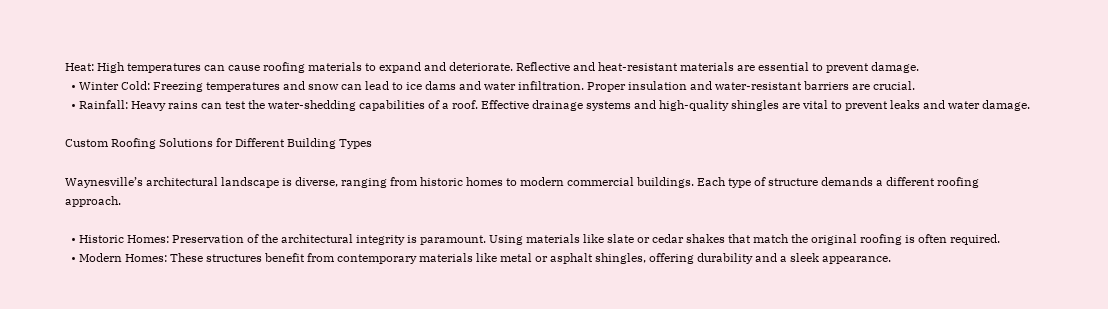Heat: High temperatures can cause roofing materials to expand and deteriorate. Reflective and heat-resistant materials are essential to prevent damage.
  • Winter Cold: Freezing temperatures and snow can lead to ice dams and water infiltration. Proper insulation and water-resistant barriers are crucial.
  • Rainfall: Heavy rains can test the water-shedding capabilities of a roof. Effective drainage systems and high-quality shingles are vital to prevent leaks and water damage.

Custom Roofing Solutions for Different Building Types

Waynesville’s architectural landscape is diverse, ranging from historic homes to modern commercial buildings. Each type of structure demands a different roofing approach.

  • Historic Homes: Preservation of the architectural integrity is paramount. Using materials like slate or cedar shakes that match the original roofing is often required.
  • Modern Homes: These structures benefit from contemporary materials like metal or asphalt shingles, offering durability and a sleek appearance.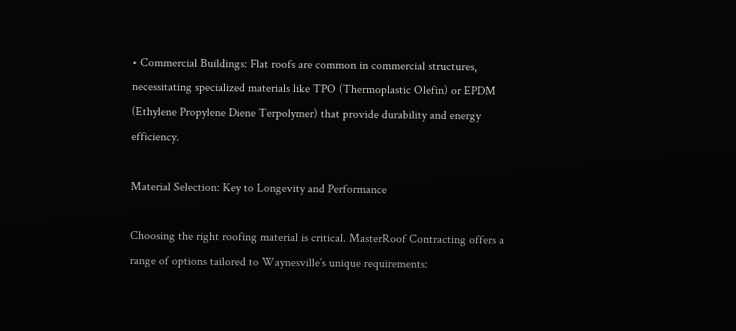• Commercial Buildings: Flat roofs are common in commercial structures, necessitating specialized materials like TPO (Thermoplastic Olefin) or EPDM (Ethylene Propylene Diene Terpolymer) that provide durability and energy efficiency.

Material Selection: Key to Longevity and Performance

Choosing the right roofing material is critical. MasterRoof Contracting offers a range of options tailored to Waynesville’s unique requirements: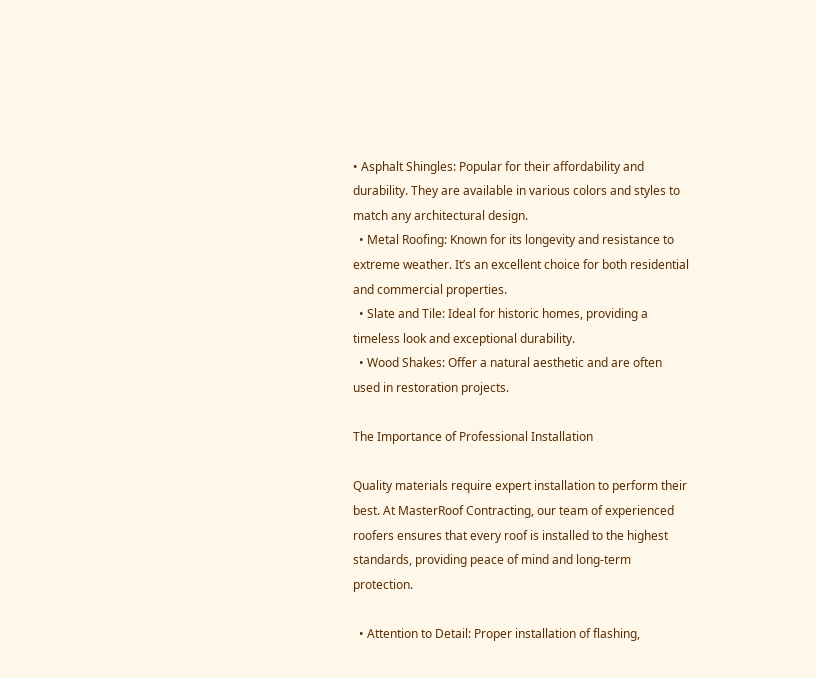• Asphalt Shingles: Popular for their affordability and durability. They are available in various colors and styles to match any architectural design.
  • Metal Roofing: Known for its longevity and resistance to extreme weather. It’s an excellent choice for both residential and commercial properties.
  • Slate and Tile: Ideal for historic homes, providing a timeless look and exceptional durability.
  • Wood Shakes: Offer a natural aesthetic and are often used in restoration projects.

The Importance of Professional Installation

Quality materials require expert installation to perform their best. At MasterRoof Contracting, our team of experienced roofers ensures that every roof is installed to the highest standards, providing peace of mind and long-term protection.

  • Attention to Detail: Proper installation of flashing,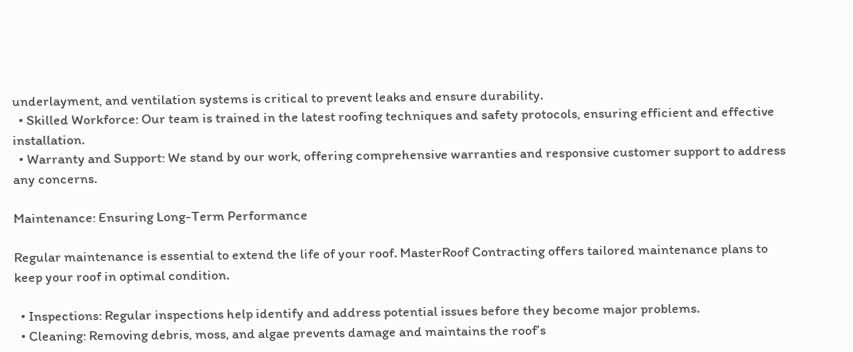underlayment, and ventilation systems is critical to prevent leaks and ensure durability.
  • Skilled Workforce: Our team is trained in the latest roofing techniques and safety protocols, ensuring efficient and effective installation.
  • Warranty and Support: We stand by our work, offering comprehensive warranties and responsive customer support to address any concerns.

Maintenance: Ensuring Long-Term Performance

Regular maintenance is essential to extend the life of your roof. MasterRoof Contracting offers tailored maintenance plans to keep your roof in optimal condition.

  • Inspections: Regular inspections help identify and address potential issues before they become major problems.
  • Cleaning: Removing debris, moss, and algae prevents damage and maintains the roof’s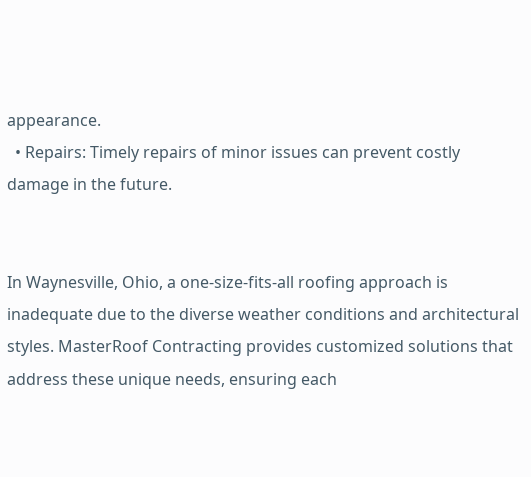appearance.
  • Repairs: Timely repairs of minor issues can prevent costly damage in the future.


In Waynesville, Ohio, a one-size-fits-all roofing approach is inadequate due to the diverse weather conditions and architectural styles. MasterRoof Contracting provides customized solutions that address these unique needs, ensuring each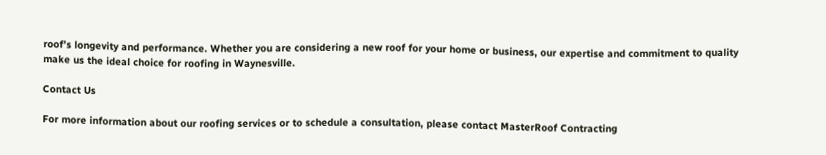roof’s longevity and performance. Whether you are considering a new roof for your home or business, our expertise and commitment to quality make us the ideal choice for roofing in Waynesville.

Contact Us

For more information about our roofing services or to schedule a consultation, please contact MasterRoof Contracting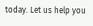today. Let us help you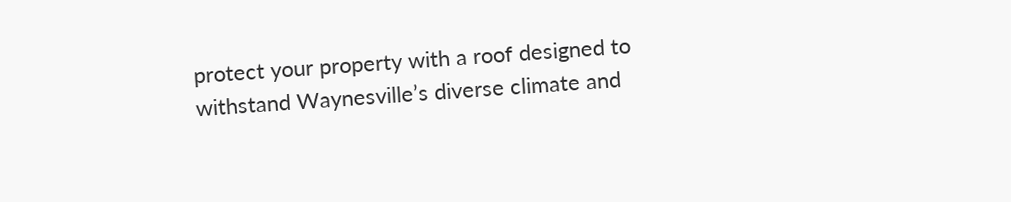protect your property with a roof designed to withstand Waynesville’s diverse climate and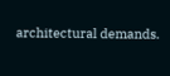architectural demands.